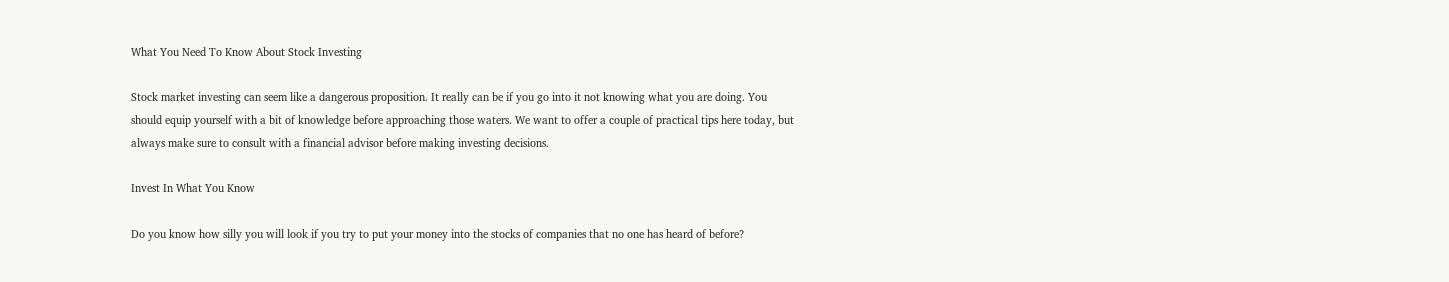What You Need To Know About Stock Investing

Stock market investing can seem like a dangerous proposition. It really can be if you go into it not knowing what you are doing. You should equip yourself with a bit of knowledge before approaching those waters. We want to offer a couple of practical tips here today, but always make sure to consult with a financial advisor before making investing decisions.

Invest In What You Know

Do you know how silly you will look if you try to put your money into the stocks of companies that no one has heard of before?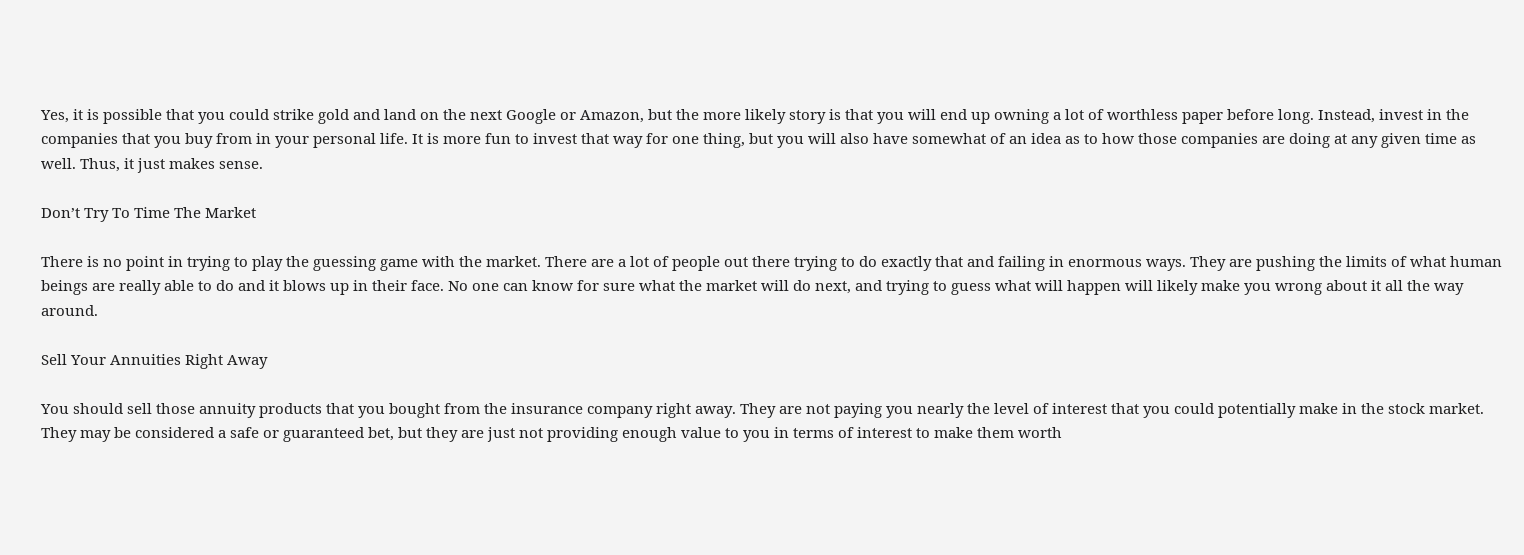Yes, it is possible that you could strike gold and land on the next Google or Amazon, but the more likely story is that you will end up owning a lot of worthless paper before long. Instead, invest in the companies that you buy from in your personal life. It is more fun to invest that way for one thing, but you will also have somewhat of an idea as to how those companies are doing at any given time as well. Thus, it just makes sense.

Don’t Try To Time The Market

There is no point in trying to play the guessing game with the market. There are a lot of people out there trying to do exactly that and failing in enormous ways. They are pushing the limits of what human beings are really able to do and it blows up in their face. No one can know for sure what the market will do next, and trying to guess what will happen will likely make you wrong about it all the way around.

Sell Your Annuities Right Away

You should sell those annuity products that you bought from the insurance company right away. They are not paying you nearly the level of interest that you could potentially make in the stock market. They may be considered a safe or guaranteed bet, but they are just not providing enough value to you in terms of interest to make them worth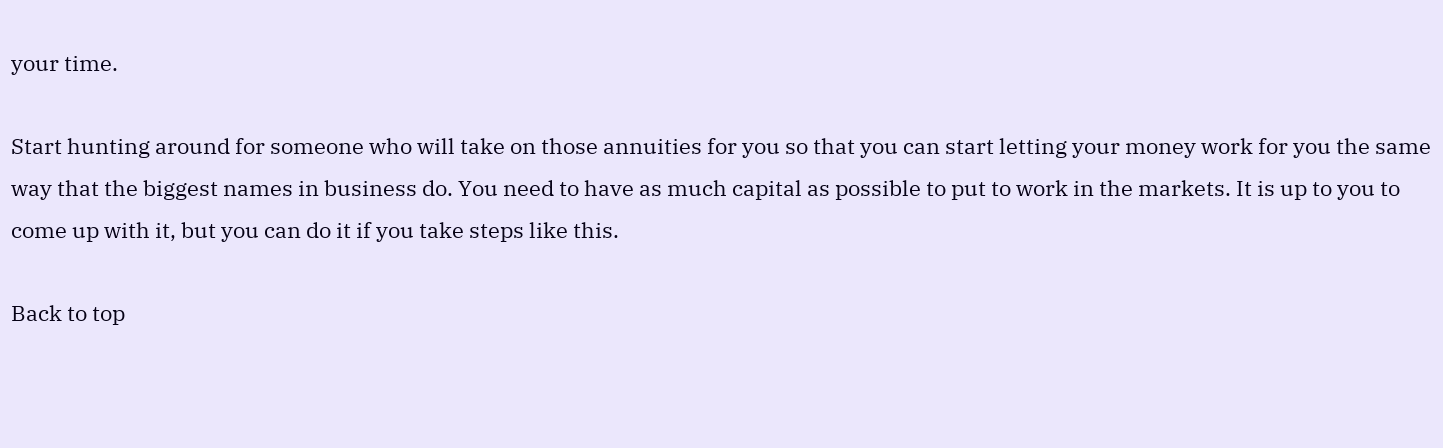your time.

Start hunting around for someone who will take on those annuities for you so that you can start letting your money work for you the same way that the biggest names in business do. You need to have as much capital as possible to put to work in the markets. It is up to you to come up with it, but you can do it if you take steps like this.

Back to top